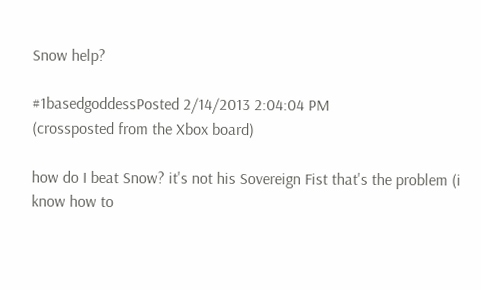Snow help?

#1basedgoddessPosted 2/14/2013 2:04:04 PM
(crossposted from the Xbox board)

how do I beat Snow? it's not his Sovereign Fist that's the problem (i know how to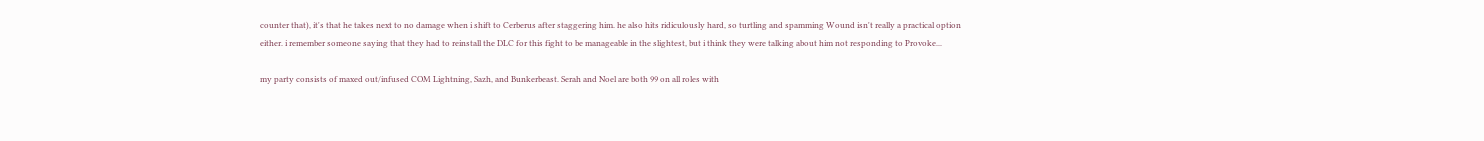counter that), it's that he takes next to no damage when i shift to Cerberus after staggering him. he also hits ridiculously hard, so turtling and spamming Wound isn't really a practical option either. i remember someone saying that they had to reinstall the DLC for this fight to be manageable in the slightest, but i think they were talking about him not responding to Provoke...

my party consists of maxed out/infused COM Lightning, Sazh, and Bunkerbeast. Serah and Noel are both 99 on all roles with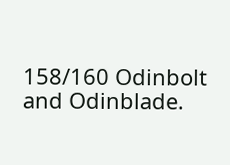158/160 Odinbolt and Odinblade.